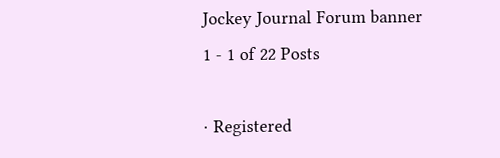Jockey Journal Forum banner
1 - 1 of 22 Posts

· Registered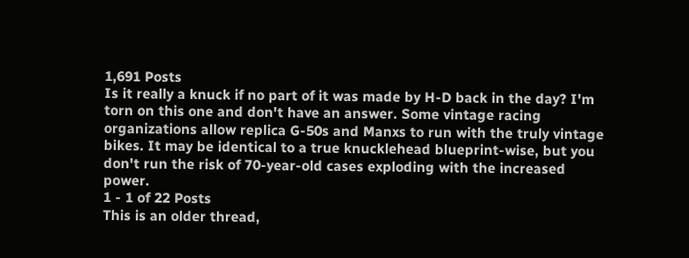1,691 Posts
Is it really a knuck if no part of it was made by H-D back in the day? I'm torn on this one and don't have an answer. Some vintage racing organizations allow replica G-50s and Manxs to run with the truly vintage bikes. It may be identical to a true knucklehead blueprint-wise, but you don't run the risk of 70-year-old cases exploding with the increased power.
1 - 1 of 22 Posts
This is an older thread,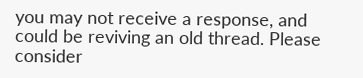you may not receive a response, and could be reviving an old thread. Please consider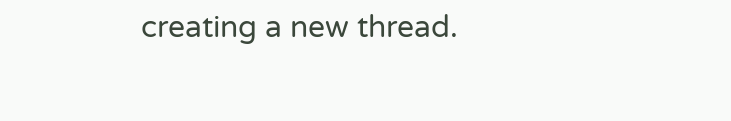creating a new thread.